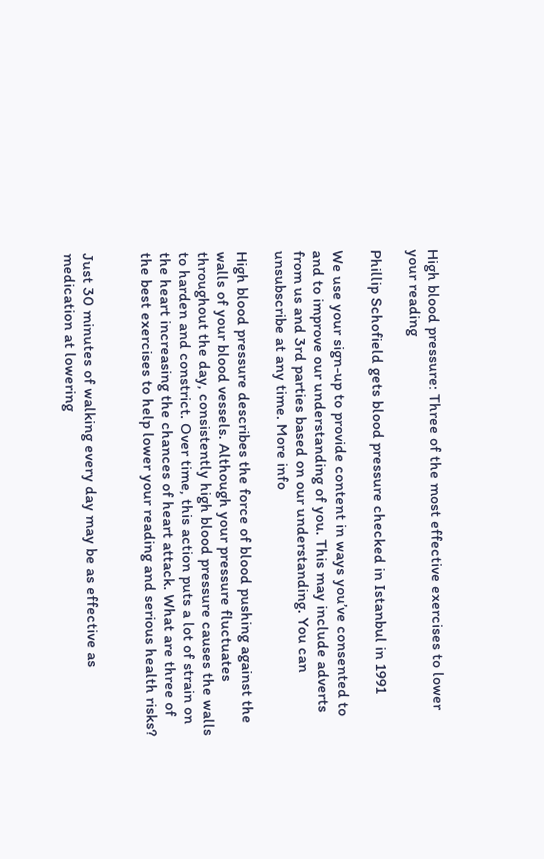High blood pressure: Three of the most effective exercises to lower your reading

Phillip Schofield gets blood pressure checked in Istanbul in 1991

We use your sign-up to provide content in ways you’ve consented to and to improve our understanding of you. This may include adverts from us and 3rd parties based on our understanding. You can unsubscribe at any time. More info

High blood pressure describes the force of blood pushing against the walls of your blood vessels. Although your pressure fluctuates throughout the day, consistently high blood pressure causes the walls to harden and constrict. Over time, this action puts a lot of strain on the heart increasing the chances of heart attack. What are three of the best exercises to help lower your reading and serious health risks?


Just 30 minutes of walking every day may be as effective as medication at lowering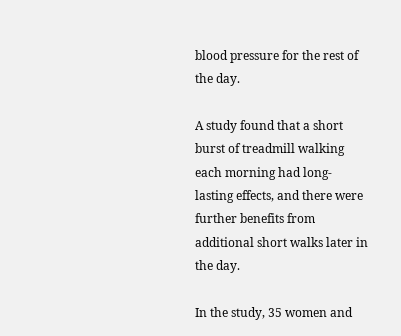blood pressure for the rest of the day.

A study found that a short burst of treadmill walking each morning had long-lasting effects, and there were further benefits from additional short walks later in the day.

In the study, 35 women and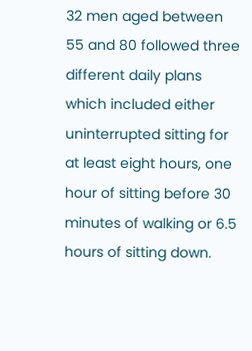32 men aged between 55 and 80 followed three different daily plans which included either uninterrupted sitting for at least eight hours, one hour of sitting before 30 minutes of walking or 6.5 hours of sitting down.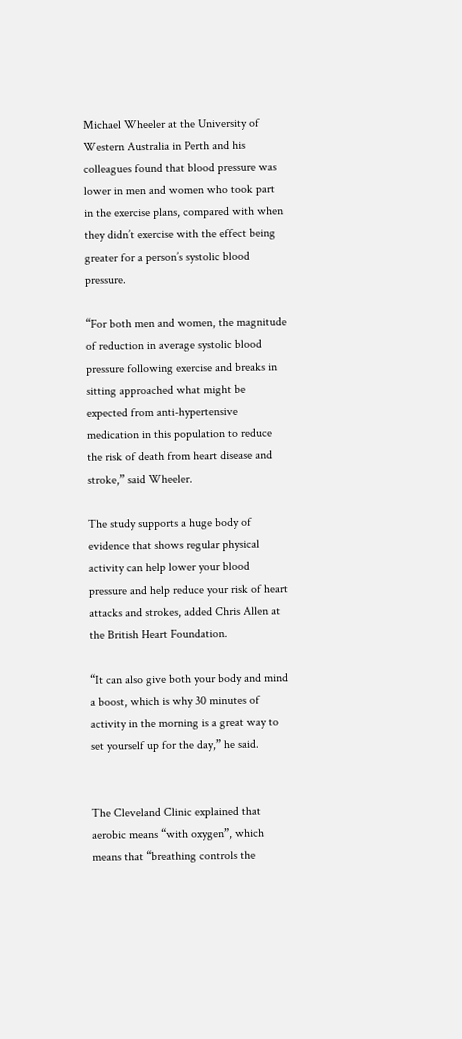Michael Wheeler at the University of Western Australia in Perth and his colleagues found that blood pressure was lower in men and women who took part in the exercise plans, compared with when they didn’t exercise with the effect being greater for a person’s systolic blood pressure.

“For both men and women, the magnitude of reduction in average systolic blood pressure following exercise and breaks in sitting approached what might be expected from anti-hypertensive medication in this population to reduce the risk of death from heart disease and stroke,” said Wheeler.

The study supports a huge body of evidence that shows regular physical activity can help lower your blood pressure and help reduce your risk of heart attacks and strokes, added Chris Allen at the British Heart Foundation.

“It can also give both your body and mind a boost, which is why 30 minutes of activity in the morning is a great way to set yourself up for the day,” he said.


The Cleveland Clinic explained that aerobic means “with oxygen”, which means that “breathing controls the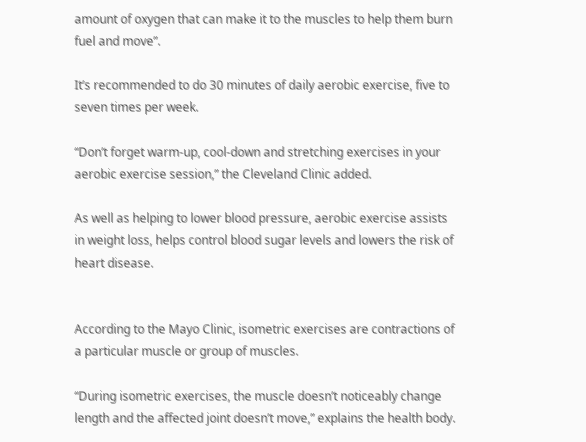amount of oxygen that can make it to the muscles to help them burn fuel and move”.

It’s recommended to do 30 minutes of daily aerobic exercise, five to seven times per week.

“Don’t forget warm-up, cool-down and stretching exercises in your aerobic exercise session,” the Cleveland Clinic added.

As well as helping to lower blood pressure, aerobic exercise assists in weight loss, helps control blood sugar levels and lowers the risk of heart disease.


According to the Mayo Clinic, isometric exercises are contractions of a particular muscle or group of muscles.

“During isometric exercises, the muscle doesn’t noticeably change length and the affected joint doesn’t move,” explains the health body.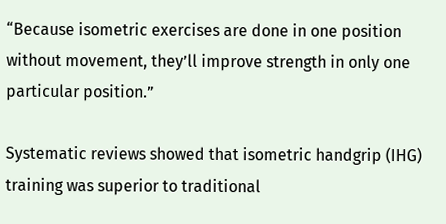“Because isometric exercises are done in one position without movement, they’ll improve strength in only one particular position.”

Systematic reviews showed that isometric handgrip (IHG) training was superior to traditional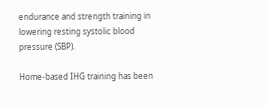endurance and strength training in lowering resting systolic blood pressure (SBP).

Home-based IHG training has been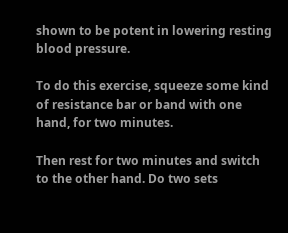shown to be potent in lowering resting blood pressure.

To do this exercise, squeeze some kind of resistance bar or band with one hand, for two minutes.

Then rest for two minutes and switch to the other hand. Do two sets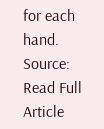for each hand.
Source: Read Full Article